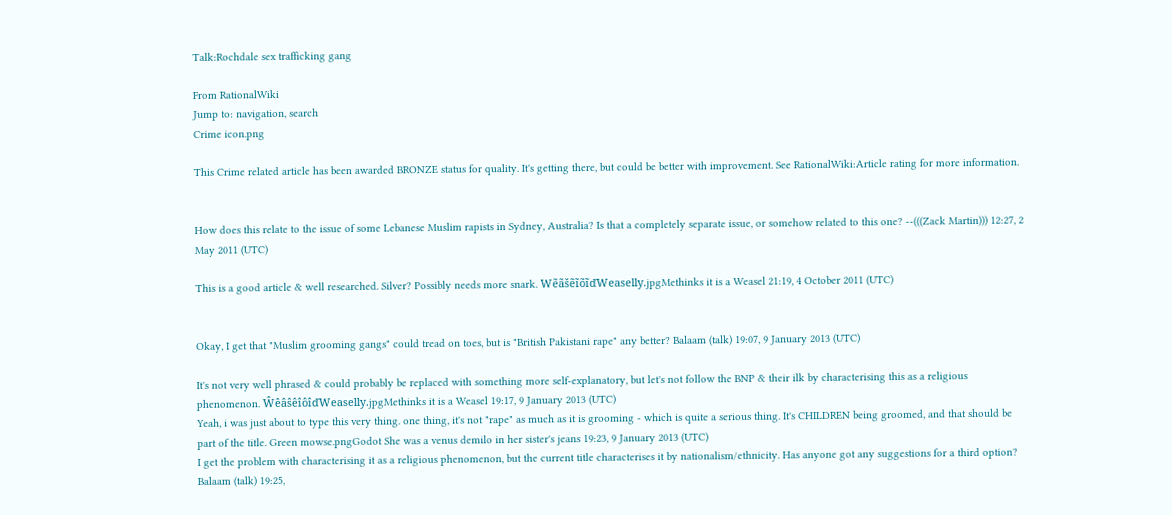Talk:Rochdale sex trafficking gang

From RationalWiki
Jump to: navigation, search
Crime icon.png

This Crime related article has been awarded BRONZE status for quality. It's getting there, but could be better with improvement. See RationalWiki:Article rating for more information.


How does this relate to the issue of some Lebanese Muslim rapists in Sydney, Australia? Is that a completely separate issue, or somehow related to this one? --(((Zack Martin))) 12:27, 2 May 2011 (UTC)

This is a good article & well researched. Silver? Possibly needs more snark. WẽãšẽĩõĩďWeaselly.jpgMethinks it is a Weasel 21:19, 4 October 2011 (UTC)


Okay, I get that "Muslim grooming gangs" could tread on toes, but is "British Pakistani rape" any better? Balaam (talk) 19:07, 9 January 2013 (UTC)

It's not very well phrased & could probably be replaced with something more self-explanatory, but let's not follow the BNP & their ilk by characterising this as a religious phenomenon. ŴêâŝêîôîďWeaselly.jpgMethinks it is a Weasel 19:17, 9 January 2013 (UTC)
Yeah, i was just about to type this very thing. one thing, it's not "rape" as much as it is grooming - which is quite a serious thing. It's CHILDREN being groomed, and that should be part of the title. Green mowse.pngGodot She was a venus demilo in her sister's jeans 19:23, 9 January 2013 (UTC)
I get the problem with characterising it as a religious phenomenon, but the current title characterises it by nationalism/ethnicity. Has anyone got any suggestions for a third option? Balaam (talk) 19:25,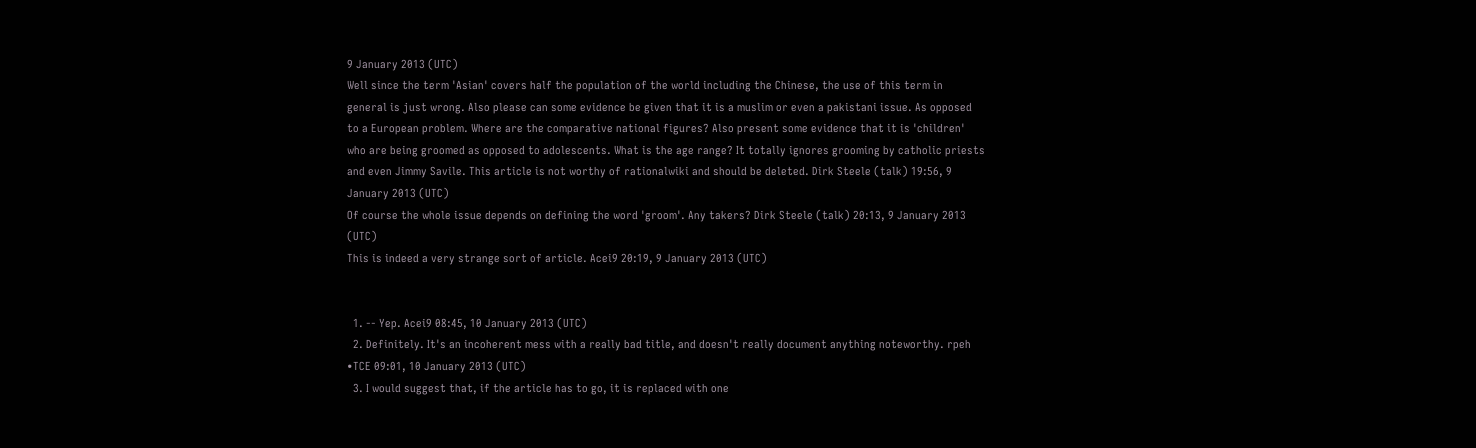9 January 2013 (UTC)
Well since the term 'Asian' covers half the population of the world including the Chinese, the use of this term in general is just wrong. Also please can some evidence be given that it is a muslim or even a pakistani issue. As opposed to a European problem. Where are the comparative national figures? Also present some evidence that it is 'children' who are being groomed as opposed to adolescents. What is the age range? It totally ignores grooming by catholic priests and even Jimmy Savile. This article is not worthy of rationalwiki and should be deleted. Dirk Steele (talk) 19:56, 9 January 2013 (UTC)
Of course the whole issue depends on defining the word 'groom'. Any takers? Dirk Steele (talk) 20:13, 9 January 2013 (UTC)
This is indeed a very strange sort of article. Acei9 20:19, 9 January 2013 (UTC)


  1. -- Yep. Acei9 08:45, 10 January 2013 (UTC)
  2. Definitely. It's an incoherent mess with a really bad title, and doesn't really document anything noteworthy. rpeh •TCE 09:01, 10 January 2013 (UTC)
  3. I would suggest that, if the article has to go, it is replaced with one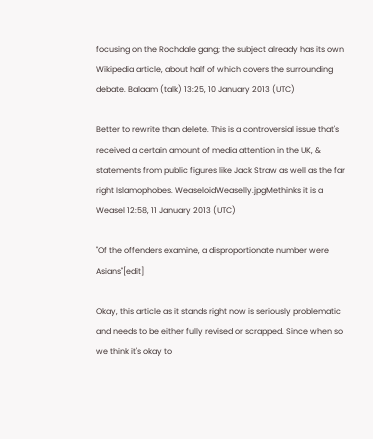focusing on the Rochdale gang; the subject already has its own Wikipedia article, about half of which covers the surrounding debate. Balaam (talk) 13:25, 10 January 2013 (UTC)

Better to rewrite than delete. This is a controversial issue that's received a certain amount of media attention in the UK, & statements from public figures like Jack Straw as well as the far right Islamophobes. WeaseloidWeaselly.jpgMethinks it is a Weasel 12:58, 11 January 2013 (UTC)

"Of the offenders examine, a disproportionate number were Asians"[edit]

Okay, this article as it stands right now is seriously problematic and needs to be either fully revised or scrapped. Since when so we think it's okay to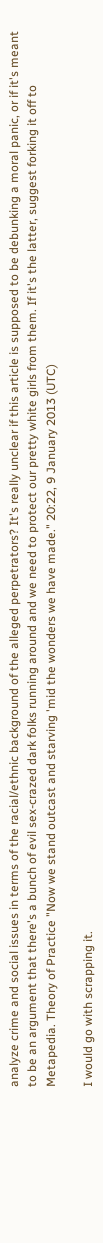analyze crime and social issues in terms of the racial/ethnic background of the alleged perpetrators? It's really unclear if this article is supposed to be debunking a moral panic, or if it's meant to be an argument that there's a bunch of evil sex-crazed dark folks running around and we need to protect our pretty white girls from them. If it's the latter, suggest forking it off to Metapedia. Theory of Practice "Now we stand outcast and starving 'mid the wonders we have made." 20:22, 9 January 2013 (UTC)

I would go with scrapping it.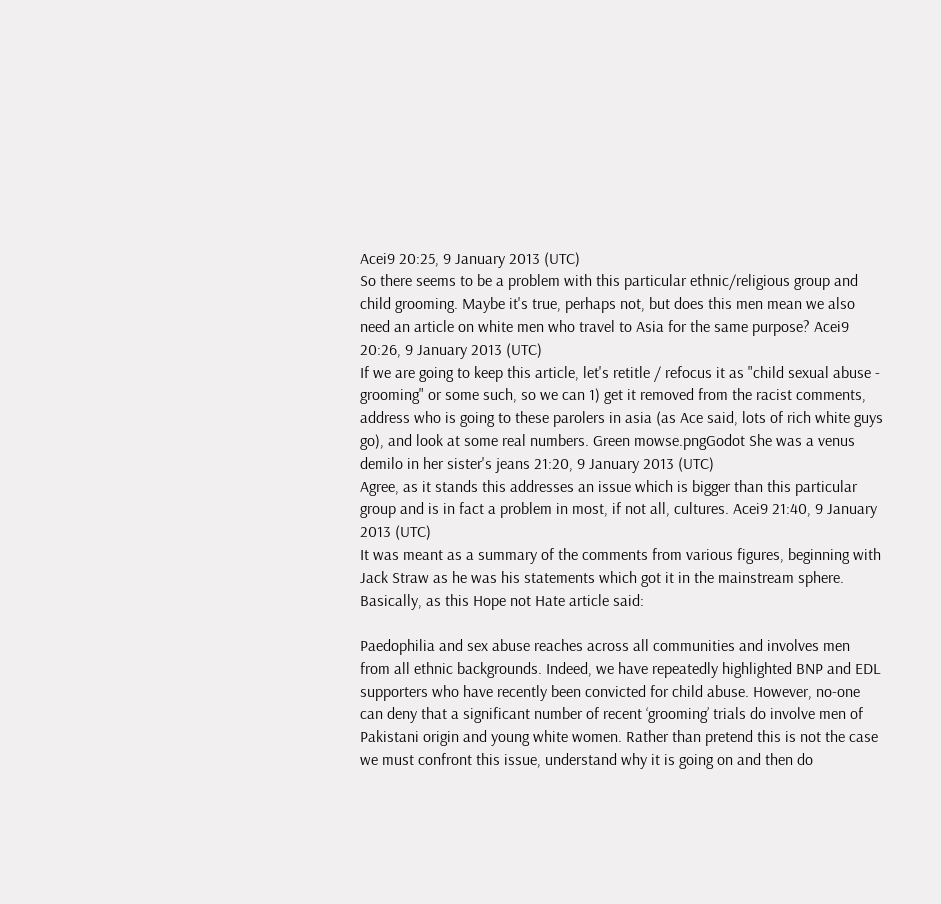Acei9 20:25, 9 January 2013 (UTC)
So there seems to be a problem with this particular ethnic/religious group and child grooming. Maybe it's true, perhaps not, but does this men mean we also need an article on white men who travel to Asia for the same purpose? Acei9 20:26, 9 January 2013 (UTC)
If we are going to keep this article, let's retitle / refocus it as "child sexual abuse - grooming" or some such, so we can 1) get it removed from the racist comments, address who is going to these parolers in asia (as Ace said, lots of rich white guys go), and look at some real numbers. Green mowse.pngGodot She was a venus demilo in her sister's jeans 21:20, 9 January 2013 (UTC)
Agree, as it stands this addresses an issue which is bigger than this particular group and is in fact a problem in most, if not all, cultures. Acei9 21:40, 9 January 2013 (UTC)
It was meant as a summary of the comments from various figures, beginning with Jack Straw as he was his statements which got it in the mainstream sphere. Basically, as this Hope not Hate article said:

Paedophilia and sex abuse reaches across all communities and involves men from all ethnic backgrounds. Indeed, we have repeatedly highlighted BNP and EDL supporters who have recently been convicted for child abuse. However, no-one can deny that a significant number of recent ‘grooming’ trials do involve men of Pakistani origin and young white women. Rather than pretend this is not the case we must confront this issue, understand why it is going on and then do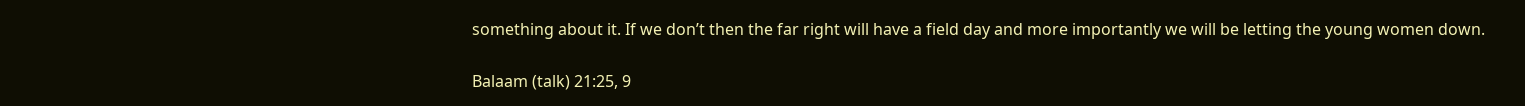something about it. If we don’t then the far right will have a field day and more importantly we will be letting the young women down.

Balaam (talk) 21:25, 9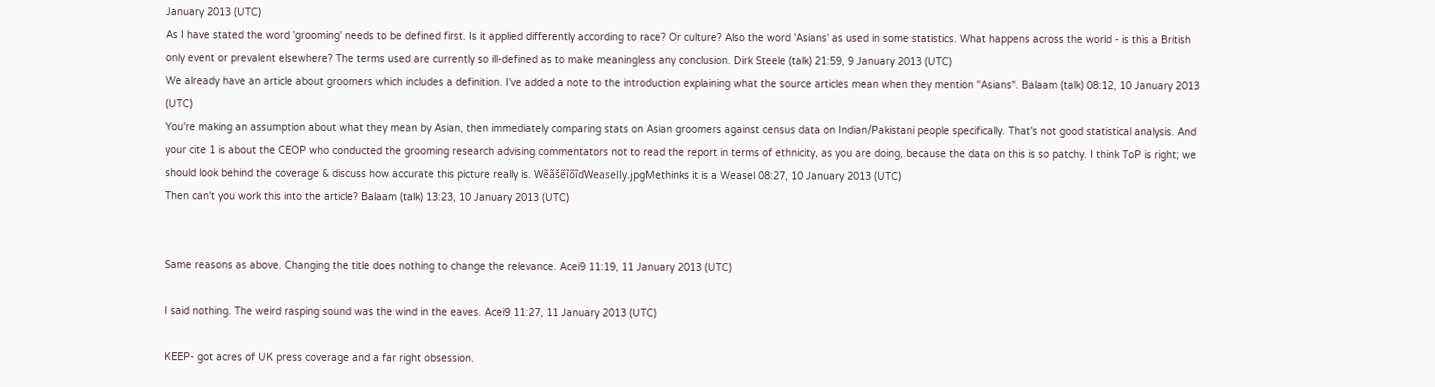January 2013 (UTC)
As I have stated the word 'grooming' needs to be defined first. Is it applied differently according to race? Or culture? Also the word 'Asians' as used in some statistics. What happens across the world - is this a British only event or prevalent elsewhere? The terms used are currently so ill-defined as to make meaningless any conclusion. Dirk Steele (talk) 21:59, 9 January 2013 (UTC)
We already have an article about groomers which includes a definition. I've added a note to the introduction explaining what the source articles mean when they mention "Asians". Balaam (talk) 08:12, 10 January 2013 (UTC)
You're making an assumption about what they mean by Asian, then immediately comparing stats on Asian groomers against census data on Indian/Pakistani people specifically. That's not good statistical analysis. And your cite 1 is about the CEOP who conducted the grooming research advising commentators not to read the report in terms of ethnicity, as you are doing, because the data on this is so patchy. I think ToP is right; we should look behind the coverage & discuss how accurate this picture really is. WẽãšẽĩõĩďWeaselly.jpgMethinks it is a Weasel 08:27, 10 January 2013 (UTC)
Then can't you work this into the article? Balaam (talk) 13:23, 10 January 2013 (UTC)


Same reasons as above. Changing the title does nothing to change the relevance. Acei9 11:19, 11 January 2013 (UTC)

I said nothing. The weird rasping sound was the wind in the eaves. Acei9 11:27, 11 January 2013 (UTC)

KEEP- got acres of UK press coverage and a far right obsession.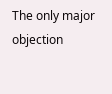The only major objection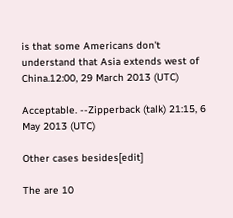is that some Americans don't understand that Asia extends west of China.12:00, 29 March 2013 (UTC)

Acceptable. --Zipperback (talk) 21:15, 6 May 2013 (UTC)

Other cases besides[edit]

The are 10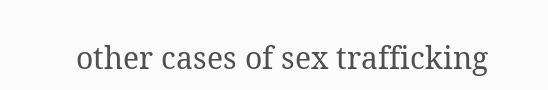other cases of sex trafficking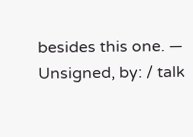besides this one. — Unsigned, by: / talk